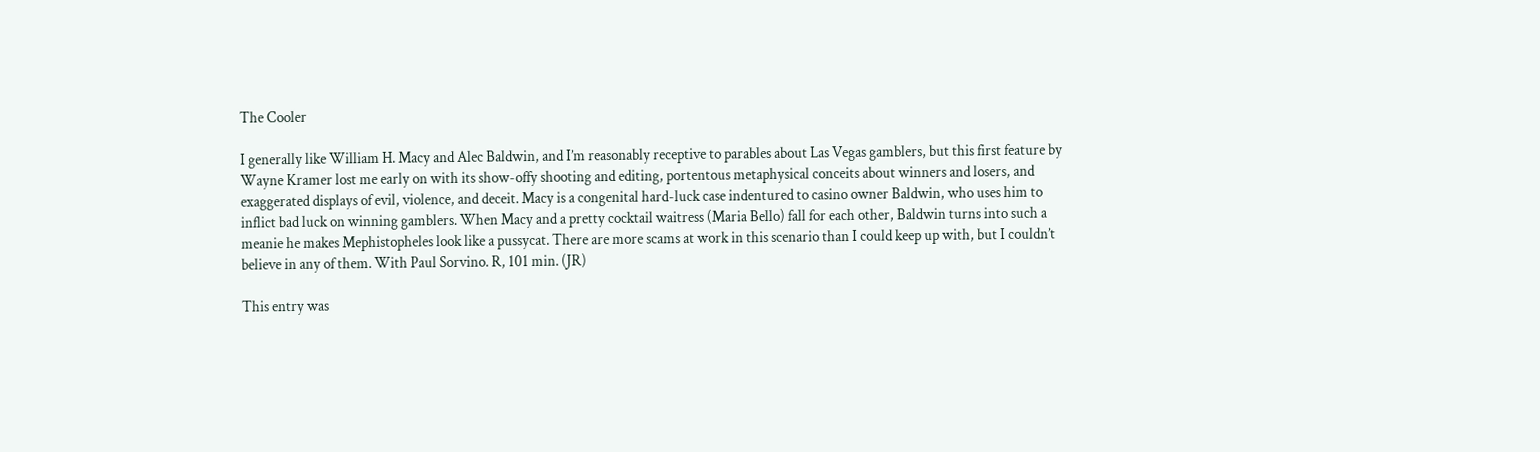The Cooler

I generally like William H. Macy and Alec Baldwin, and I’m reasonably receptive to parables about Las Vegas gamblers, but this first feature by Wayne Kramer lost me early on with its show-offy shooting and editing, portentous metaphysical conceits about winners and losers, and exaggerated displays of evil, violence, and deceit. Macy is a congenital hard-luck case indentured to casino owner Baldwin, who uses him to inflict bad luck on winning gamblers. When Macy and a pretty cocktail waitress (Maria Bello) fall for each other, Baldwin turns into such a meanie he makes Mephistopheles look like a pussycat. There are more scams at work in this scenario than I could keep up with, but I couldn’t believe in any of them. With Paul Sorvino. R, 101 min. (JR)

This entry was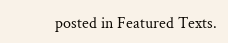posted in Featured Texts.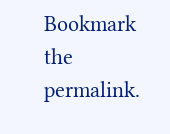Bookmark the permalink.